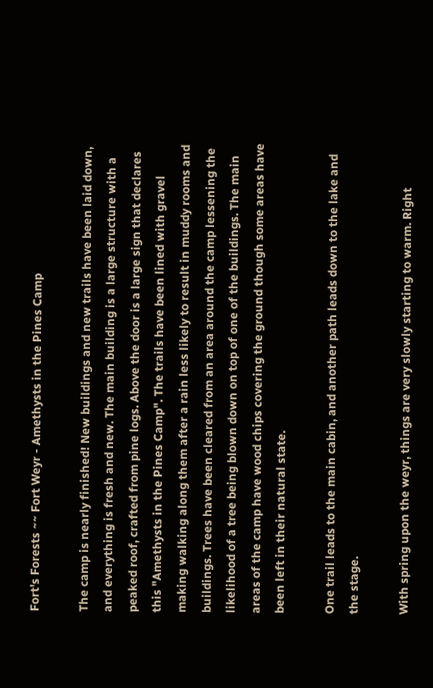Fort's Forests ~~ Fort Weyr - Amethysts in the Pines Camp

The camp is nearly finished! New buildings and new trails have been laid down, and everything is fresh and new. The main building is a large structure with a peaked roof, crafted from pine logs. Above the door is a large sign that declares this "Amethysts in the Pines Camp". The trails have been lined with gravel making walking along them after a rain less likely to result in muddy rooms and buildings. Trees have been cleared from an area around the camp lessening the likelihood of a tree being blown down on top of one of the buildings. The main areas of the camp have wood chips covering the ground though some areas have been left in their natural state.

One trail leads to the main cabin, and another path leads down to the lake and the stage.

With spring upon the weyr, things are very slowly starting to warm. Right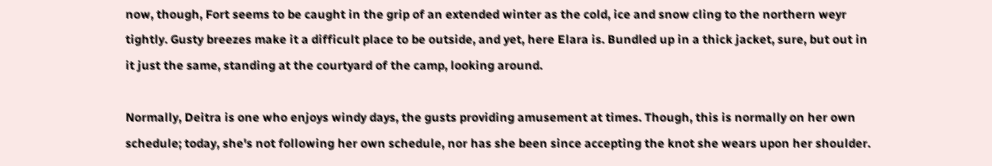now, though, Fort seems to be caught in the grip of an extended winter as the cold, ice and snow cling to the northern weyr tightly. Gusty breezes make it a difficult place to be outside, and yet, here Elara is. Bundled up in a thick jacket, sure, but out in it just the same, standing at the courtyard of the camp, looking around.

Normally, Deitra is one who enjoys windy days, the gusts providing amusement at times. Though, this is normally on her own schedule; today, she's not following her own schedule, nor has she been since accepting the knot she wears upon her shoulder.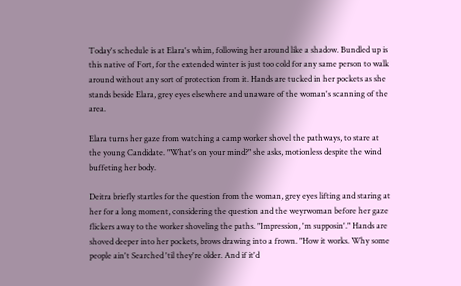Today's schedule is at Elara's whim, following her around like a shadow. Bundled up is this native of Fort, for the extended winter is just too cold for any same person to walk around without any sort of protection from it. Hands are tucked in her pockets as she stands beside Elara, grey eyes elsewhere and unaware of the woman's scanning of the area.

Elara turns her gaze from watching a camp worker shovel the pathways, to stare at the young Candidate. "What's on your mind?" she asks, motionless despite the wind buffeting her body.

Deitra briefly startles for the question from the woman, grey eyes lifting and staring at her for a long moment, considering the question and the weyrwoman before her gaze flickers away to the worker shoveling the paths. "Impression, 'm supposin'." Hands are shoved deeper into her pockets, brows drawing into a frown. "How it works. Why some people ain't Searched 'til they're older. And if it'd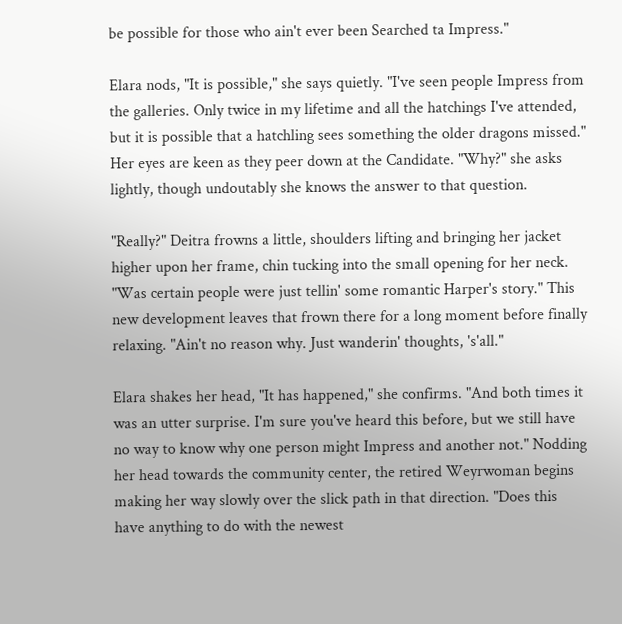be possible for those who ain't ever been Searched ta Impress."

Elara nods, "It is possible," she says quietly. "I've seen people Impress from the galleries. Only twice in my lifetime and all the hatchings I've attended, but it is possible that a hatchling sees something the older dragons missed." Her eyes are keen as they peer down at the Candidate. "Why?" she asks lightly, though undoutably she knows the answer to that question.

"Really?" Deitra frowns a little, shoulders lifting and bringing her jacket higher upon her frame, chin tucking into the small opening for her neck. "Was certain people were just tellin' some romantic Harper's story." This new development leaves that frown there for a long moment before finally relaxing. "Ain't no reason why. Just wanderin' thoughts, 's'all."

Elara shakes her head, "It has happened," she confirms. "And both times it was an utter surprise. I'm sure you've heard this before, but we still have no way to know why one person might Impress and another not." Nodding her head towards the community center, the retired Weyrwoman begins making her way slowly over the slick path in that direction. "Does this have anything to do with the newest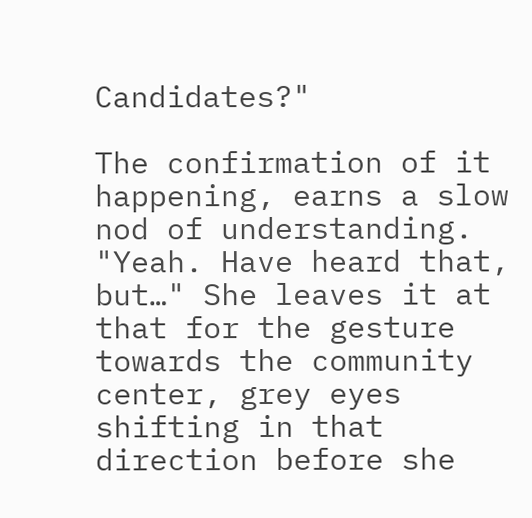Candidates?"

The confirmation of it happening, earns a slow nod of understanding. "Yeah. Have heard that, but…" She leaves it at that for the gesture towards the community center, grey eyes shifting in that direction before she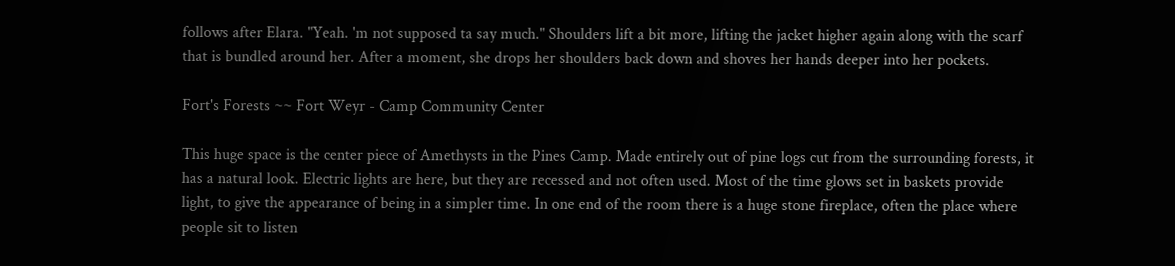follows after Elara. "Yeah. 'm not supposed ta say much." Shoulders lift a bit more, lifting the jacket higher again along with the scarf that is bundled around her. After a moment, she drops her shoulders back down and shoves her hands deeper into her pockets.

Fort's Forests ~~ Fort Weyr - Camp Community Center

This huge space is the center piece of Amethysts in the Pines Camp. Made entirely out of pine logs cut from the surrounding forests, it has a natural look. Electric lights are here, but they are recessed and not often used. Most of the time glows set in baskets provide light, to give the appearance of being in a simpler time. In one end of the room there is a huge stone fireplace, often the place where people sit to listen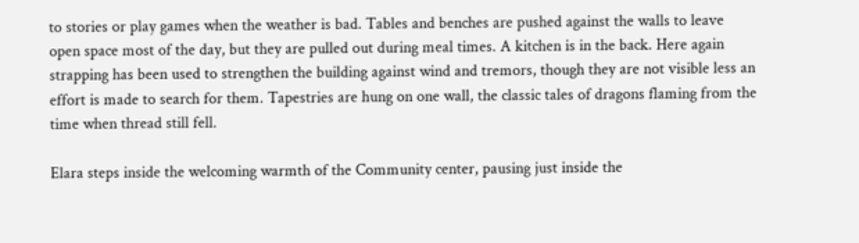to stories or play games when the weather is bad. Tables and benches are pushed against the walls to leave open space most of the day, but they are pulled out during meal times. A kitchen is in the back. Here again strapping has been used to strengthen the building against wind and tremors, though they are not visible less an effort is made to search for them. Tapestries are hung on one wall, the classic tales of dragons flaming from the time when thread still fell.

Elara steps inside the welcoming warmth of the Community center, pausing just inside the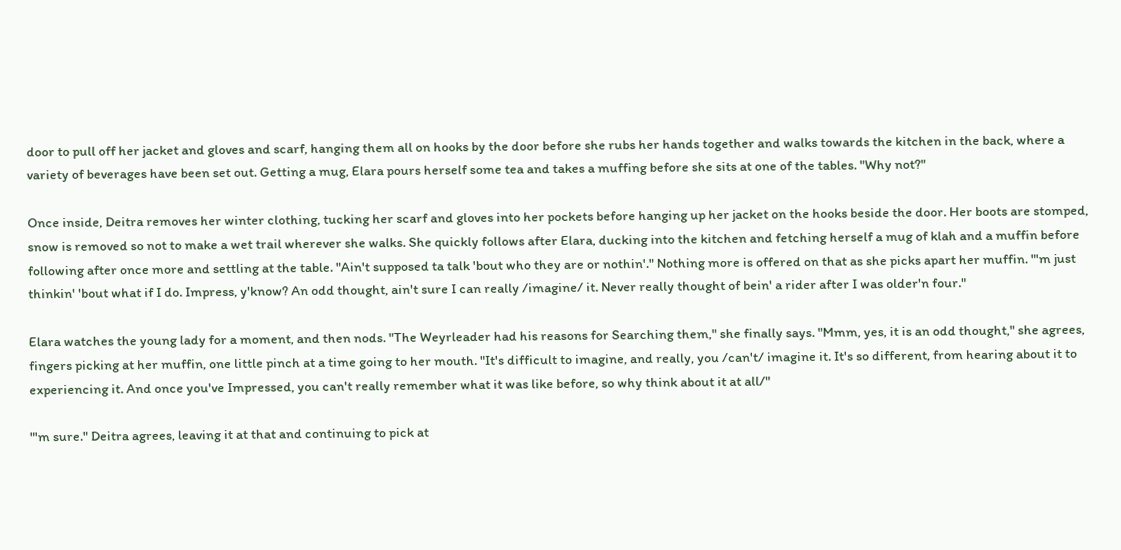door to pull off her jacket and gloves and scarf, hanging them all on hooks by the door before she rubs her hands together and walks towards the kitchen in the back, where a variety of beverages have been set out. Getting a mug, Elara pours herself some tea and takes a muffing before she sits at one of the tables. "Why not?"

Once inside, Deitra removes her winter clothing, tucking her scarf and gloves into her pockets before hanging up her jacket on the hooks beside the door. Her boots are stomped, snow is removed so not to make a wet trail wherever she walks. She quickly follows after Elara, ducking into the kitchen and fetching herself a mug of klah and a muffin before following after once more and settling at the table. "Ain't supposed ta talk 'bout who they are or nothin'." Nothing more is offered on that as she picks apart her muffin. "'m just thinkin' 'bout what if I do. Impress, y'know? An odd thought, ain't sure I can really /imagine/ it. Never really thought of bein' a rider after I was older'n four."

Elara watches the young lady for a moment, and then nods. "The Weyrleader had his reasons for Searching them," she finally says. "Mmm, yes, it is an odd thought," she agrees, fingers picking at her muffin, one little pinch at a time going to her mouth. "It's difficult to imagine, and really, you /can't/ imagine it. It's so different, from hearing about it to experiencing it. And once you've Impressed, you can't really remember what it was like before, so why think about it at all/"

"'m sure." Deitra agrees, leaving it at that and continuing to pick at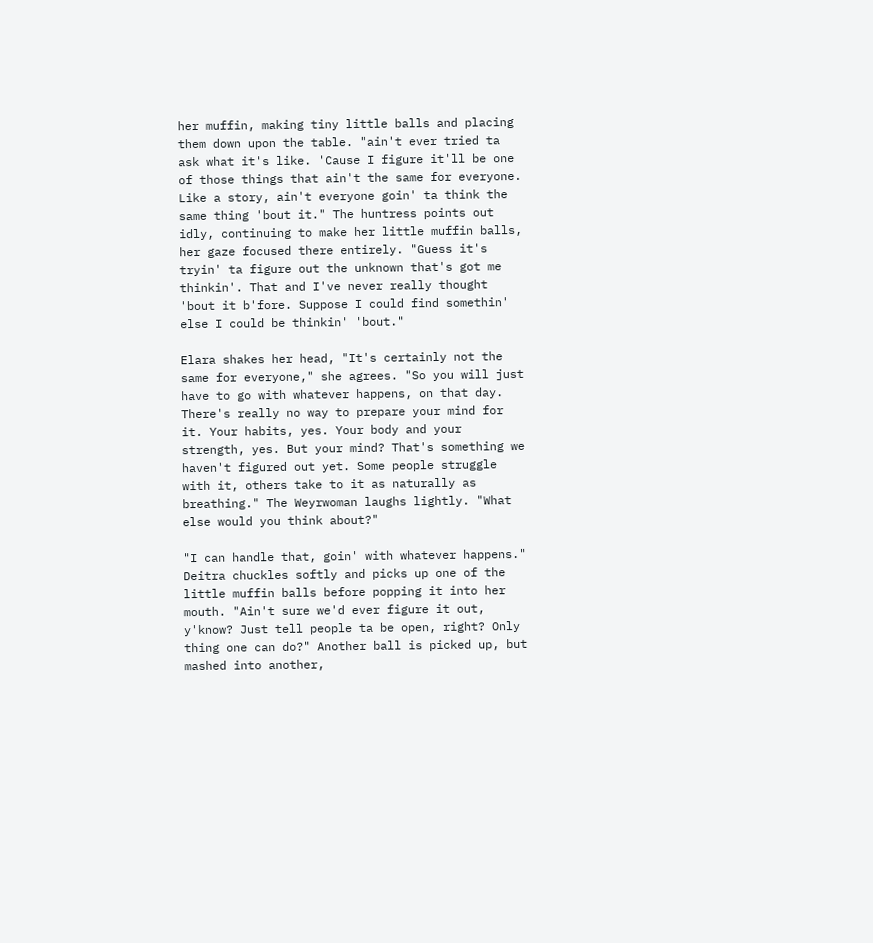her muffin, making tiny little balls and placing them down upon the table. "ain't ever tried ta ask what it's like. 'Cause I figure it'll be one of those things that ain't the same for everyone. Like a story, ain't everyone goin' ta think the same thing 'bout it." The huntress points out idly, continuing to make her little muffin balls, her gaze focused there entirely. "Guess it's tryin' ta figure out the unknown that's got me thinkin'. That and I've never really thought 'bout it b'fore. Suppose I could find somethin' else I could be thinkin' 'bout."

Elara shakes her head, "It's certainly not the same for everyone," she agrees. "So you will just have to go with whatever happens, on that day. There's really no way to prepare your mind for it. Your habits, yes. Your body and your strength, yes. But your mind? That's something we haven't figured out yet. Some people struggle with it, others take to it as naturally as breathing." The Weyrwoman laughs lightly. "What else would you think about?"

"I can handle that, goin' with whatever happens." Deitra chuckles softly and picks up one of the little muffin balls before popping it into her mouth. "Ain't sure we'd ever figure it out, y'know? Just tell people ta be open, right? Only thing one can do?" Another ball is picked up, but mashed into another,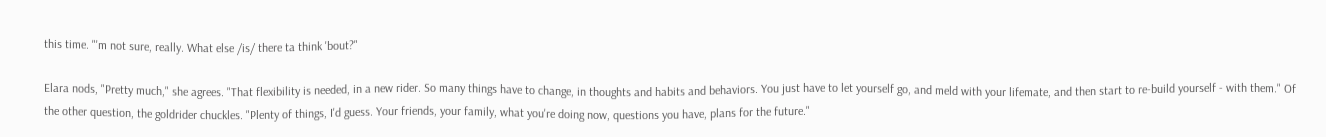this time. "'m not sure, really. What else /is/ there ta think 'bout?"

Elara nods, "Pretty much," she agrees. "That flexibility is needed, in a new rider. So many things have to change, in thoughts and habits and behaviors. You just have to let yourself go, and meld with your lifemate, and then start to re-build yourself - with them." Of the other question, the goldrider chuckles. "Plenty of things, I'd guess. Your friends, your family, what you're doing now, questions you have, plans for the future."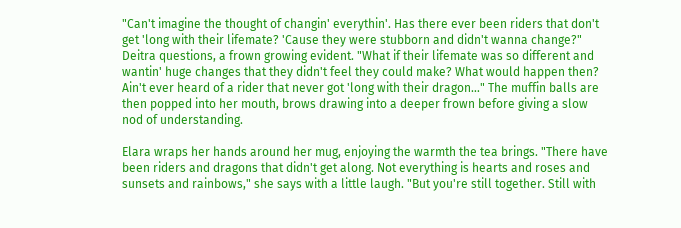"Can't imagine the thought of changin' everythin'. Has there ever been riders that don't get 'long with their lifemate? 'Cause they were stubborn and didn't wanna change?" Deitra questions, a frown growing evident. "What if their lifemate was so different and wantin' huge changes that they didn't feel they could make? What would happen then? Ain't ever heard of a rider that never got 'long with their dragon…" The muffin balls are then popped into her mouth, brows drawing into a deeper frown before giving a slow nod of understanding.

Elara wraps her hands around her mug, enjoying the warmth the tea brings. "There have been riders and dragons that didn't get along. Not everything is hearts and roses and sunsets and rainbows," she says with a little laugh. "But you're still together. Still with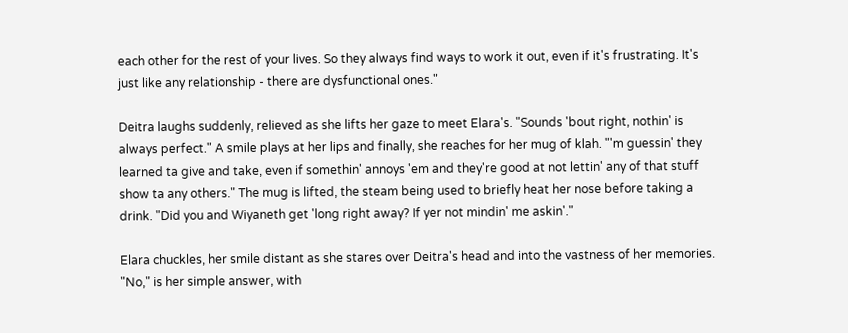each other for the rest of your lives. So they always find ways to work it out, even if it's frustrating. It's just like any relationship - there are dysfunctional ones."

Deitra laughs suddenly, relieved as she lifts her gaze to meet Elara's. "Sounds 'bout right, nothin' is always perfect." A smile plays at her lips and finally, she reaches for her mug of klah. "'m guessin' they learned ta give and take, even if somethin' annoys 'em and they're good at not lettin' any of that stuff show ta any others." The mug is lifted, the steam being used to briefly heat her nose before taking a drink. "Did you and Wiyaneth get 'long right away? If yer not mindin' me askin'."

Elara chuckles, her smile distant as she stares over Deitra's head and into the vastness of her memories. "No," is her simple answer, with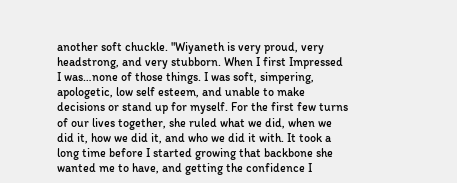another soft chuckle. "Wiyaneth is very proud, very headstrong, and very stubborn. When I first Impressed I was…none of those things. I was soft, simpering, apologetic, low self esteem, and unable to make decisions or stand up for myself. For the first few turns of our lives together, she ruled what we did, when we did it, how we did it, and who we did it with. It took a long time before I started growing that backbone she wanted me to have, and getting the confidence I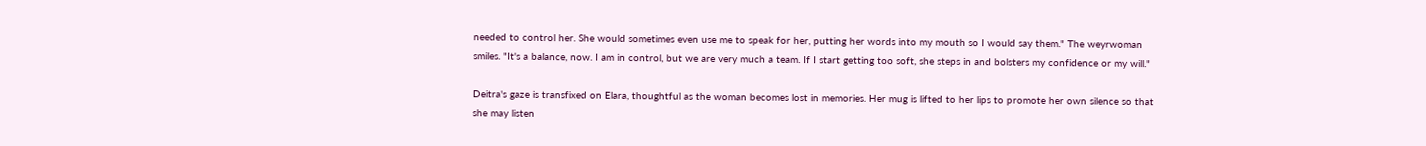needed to control her. She would sometimes even use me to speak for her, putting her words into my mouth so I would say them." The weyrwoman smiles. "It's a balance, now. I am in control, but we are very much a team. If I start getting too soft, she steps in and bolsters my confidence or my will."

Deitra's gaze is transfixed on Elara, thoughtful as the woman becomes lost in memories. Her mug is lifted to her lips to promote her own silence so that she may listen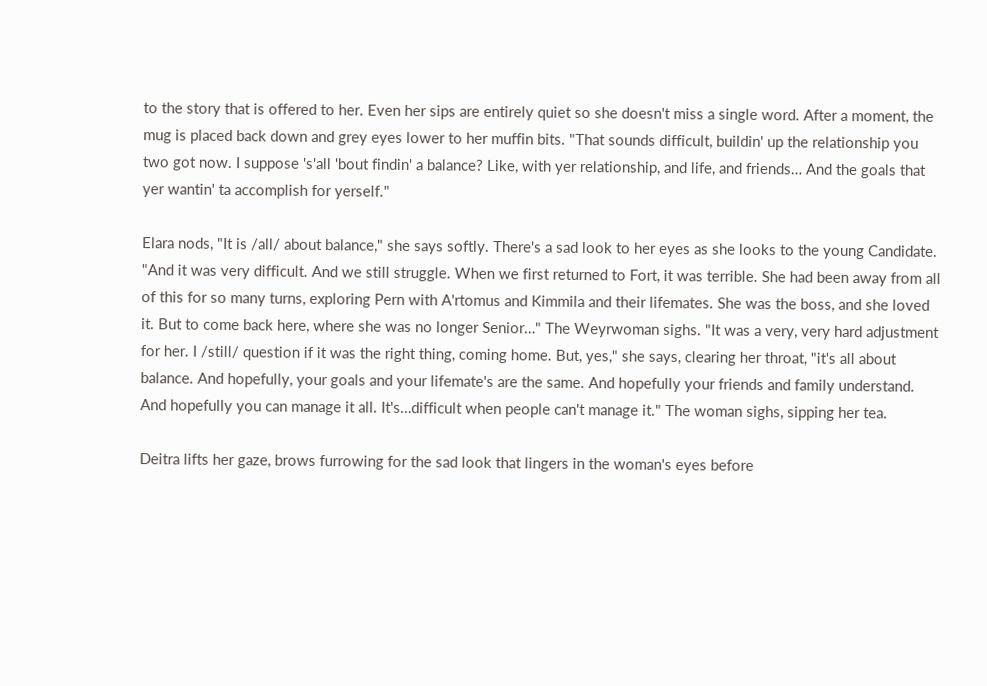to the story that is offered to her. Even her sips are entirely quiet so she doesn't miss a single word. After a moment, the mug is placed back down and grey eyes lower to her muffin bits. "That sounds difficult, buildin' up the relationship you two got now. I suppose 's'all 'bout findin' a balance? Like, with yer relationship, and life, and friends… And the goals that yer wantin' ta accomplish for yerself."

Elara nods, "It is /all/ about balance," she says softly. There's a sad look to her eyes as she looks to the young Candidate. "And it was very difficult. And we still struggle. When we first returned to Fort, it was terrible. She had been away from all of this for so many turns, exploring Pern with A'rtomus and Kimmila and their lifemates. She was the boss, and she loved it. But to come back here, where she was no longer Senior…" The Weyrwoman sighs. "It was a very, very hard adjustment for her. I /still/ question if it was the right thing, coming home. But, yes," she says, clearing her throat, "it's all about balance. And hopefully, your goals and your lifemate's are the same. And hopefully your friends and family understand. And hopefully you can manage it all. It's…difficult when people can't manage it." The woman sighs, sipping her tea.

Deitra lifts her gaze, brows furrowing for the sad look that lingers in the woman's eyes before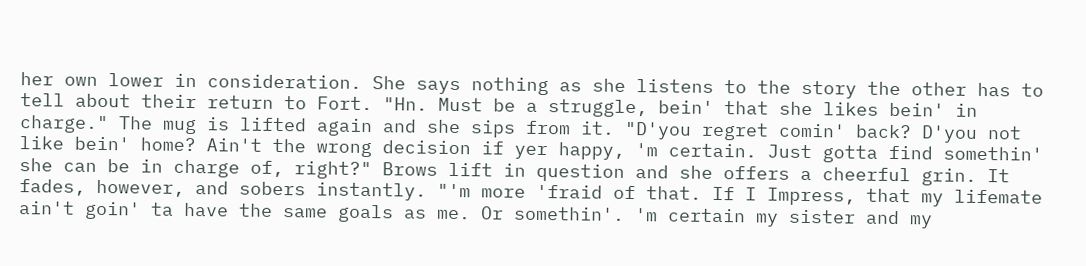her own lower in consideration. She says nothing as she listens to the story the other has to tell about their return to Fort. "Hn. Must be a struggle, bein' that she likes bein' in charge." The mug is lifted again and she sips from it. "D'you regret comin' back? D'you not like bein' home? Ain't the wrong decision if yer happy, 'm certain. Just gotta find somethin' she can be in charge of, right?" Brows lift in question and she offers a cheerful grin. It fades, however, and sobers instantly. "'m more 'fraid of that. If I Impress, that my lifemate ain't goin' ta have the same goals as me. Or somethin'. 'm certain my sister and my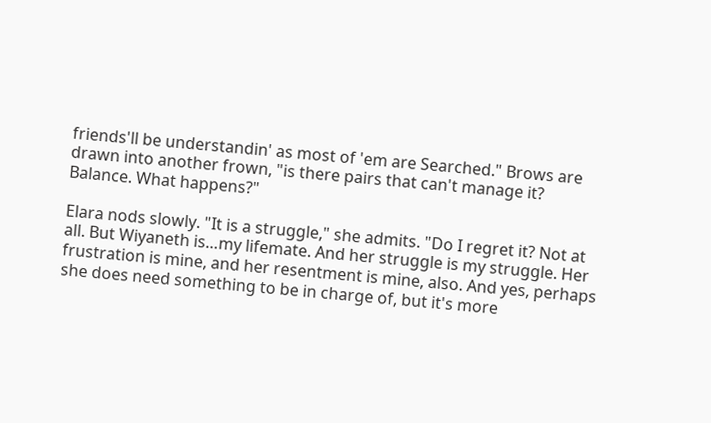friends'll be understandin' as most of 'em are Searched." Brows are drawn into another frown, "is there pairs that can't manage it? Balance. What happens?"

Elara nods slowly. "It is a struggle," she admits. "Do I regret it? Not at all. But Wiyaneth is…my lifemate. And her struggle is my struggle. Her frustration is mine, and her resentment is mine, also. And yes, perhaps she does need something to be in charge of, but it's more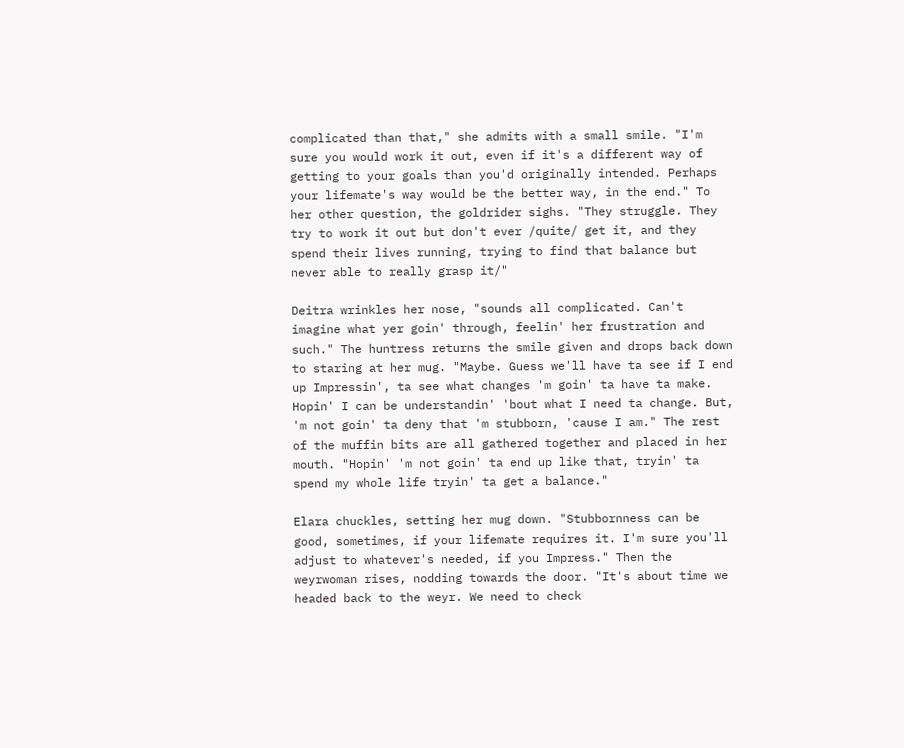complicated than that," she admits with a small smile. "I'm sure you would work it out, even if it's a different way of getting to your goals than you'd originally intended. Perhaps your lifemate's way would be the better way, in the end." To her other question, the goldrider sighs. "They struggle. They try to work it out but don't ever /quite/ get it, and they spend their lives running, trying to find that balance but never able to really grasp it/"

Deitra wrinkles her nose, "sounds all complicated. Can't imagine what yer goin' through, feelin' her frustration and such." The huntress returns the smile given and drops back down to staring at her mug. "Maybe. Guess we'll have ta see if I end up Impressin', ta see what changes 'm goin' ta have ta make. Hopin' I can be understandin' 'bout what I need ta change. But, 'm not goin' ta deny that 'm stubborn, 'cause I am." The rest of the muffin bits are all gathered together and placed in her mouth. "Hopin' 'm not goin' ta end up like that, tryin' ta spend my whole life tryin' ta get a balance."

Elara chuckles, setting her mug down. "Stubbornness can be good, sometimes, if your lifemate requires it. I'm sure you'll adjust to whatever's needed, if you Impress." Then the weyrwoman rises, nodding towards the door. "It's about time we headed back to the weyr. We need to check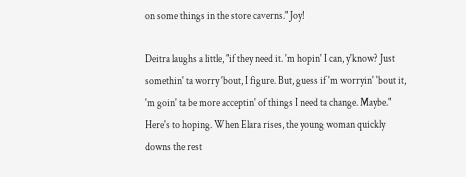on some things in the store caverns." Joy!

Deitra laughs a little, "if they need it. 'm hopin' I can, y'know? Just somethin' ta worry 'bout, I figure. But, guess if 'm worryin' 'bout it, 'm goin' ta be more acceptin' of things I need ta change. Maybe." Here's to hoping. When Elara rises, the young woman quickly downs the rest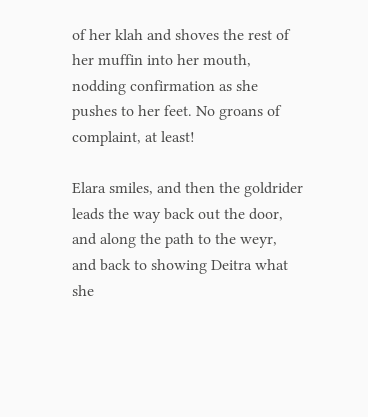of her klah and shoves the rest of her muffin into her mouth, nodding confirmation as she pushes to her feet. No groans of complaint, at least!

Elara smiles, and then the goldrider leads the way back out the door, and along the path to the weyr, and back to showing Deitra what she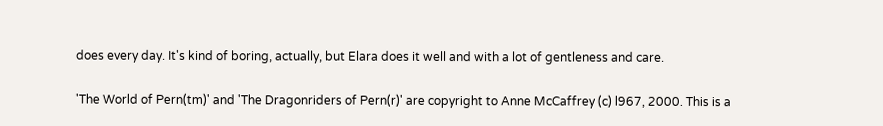does every day. It's kind of boring, actually, but Elara does it well and with a lot of gentleness and care.

'The World of Pern(tm)' and 'The Dragonriders of Pern(r)' are copyright to Anne McCaffrey (c) l967, 2000. This is a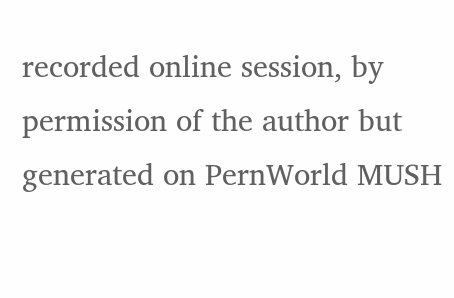recorded online session, by permission of the author but generated on PernWorld MUSH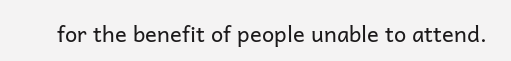for the benefit of people unable to attend.